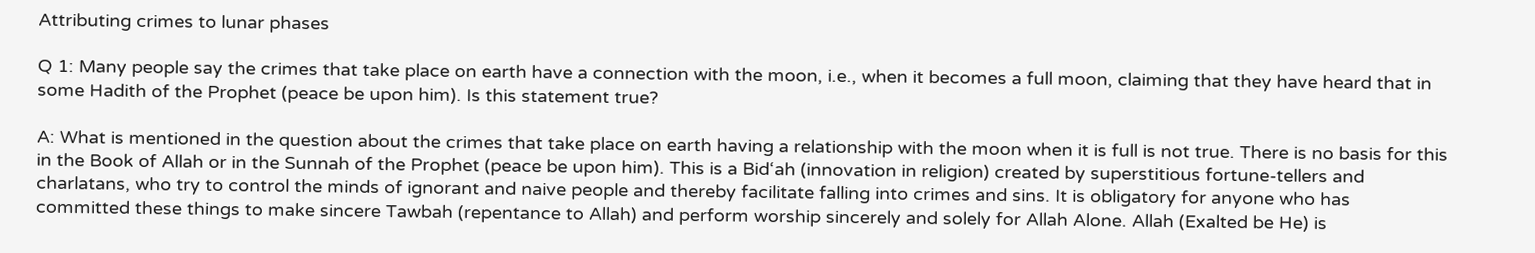Attributing crimes to lunar phases

Q 1: Many people say the crimes that take place on earth have a connection with the moon, i.e., when it becomes a full moon, claiming that they have heard that in some Hadith of the Prophet (peace be upon him). Is this statement true?

A: What is mentioned in the question about the crimes that take place on earth having a relationship with the moon when it is full is not true. There is no basis for this in the Book of Allah or in the Sunnah of the Prophet (peace be upon him). This is a Bid‘ah (innovation in religion) created by superstitious fortune-tellers and charlatans, who try to control the minds of ignorant and naive people and thereby facilitate falling into crimes and sins. It is obligatory for anyone who has committed these things to make sincere Tawbah (repentance to Allah) and perform worship sincerely and solely for Allah Alone. Allah (Exalted be He) is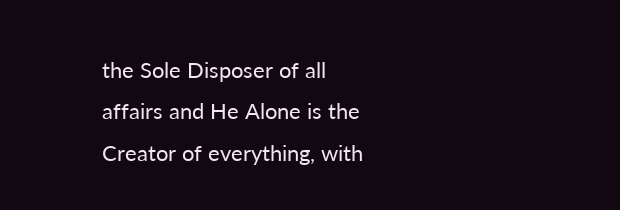the Sole Disposer of all affairs and He Alone is the Creator of everything, with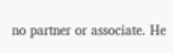no partner or associate. He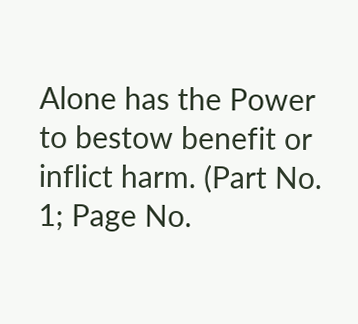Alone has the Power to bestow benefit or inflict harm. (Part No. 1; Page No.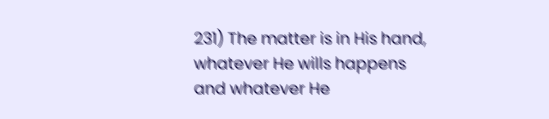231) The matter is in His hand, whatever He wills happens and whatever He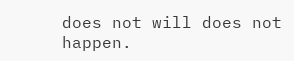does not will does not happen.